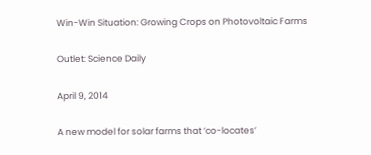Win-Win Situation: Growing Crops on Photovoltaic Farms

Outlet: Science Daily

April 9, 2014

A new model for solar farms that ‘co-locates’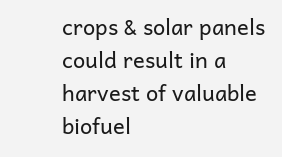crops & solar panels could result in a harvest of valuable biofuel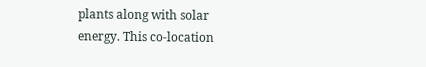plants along with solar energy. This co-location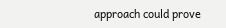approach could prove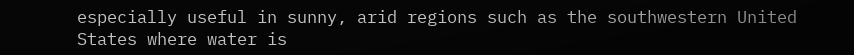especially useful in sunny, arid regions such as the southwestern United States where water is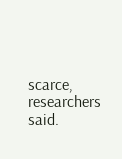scarce, researchers said.